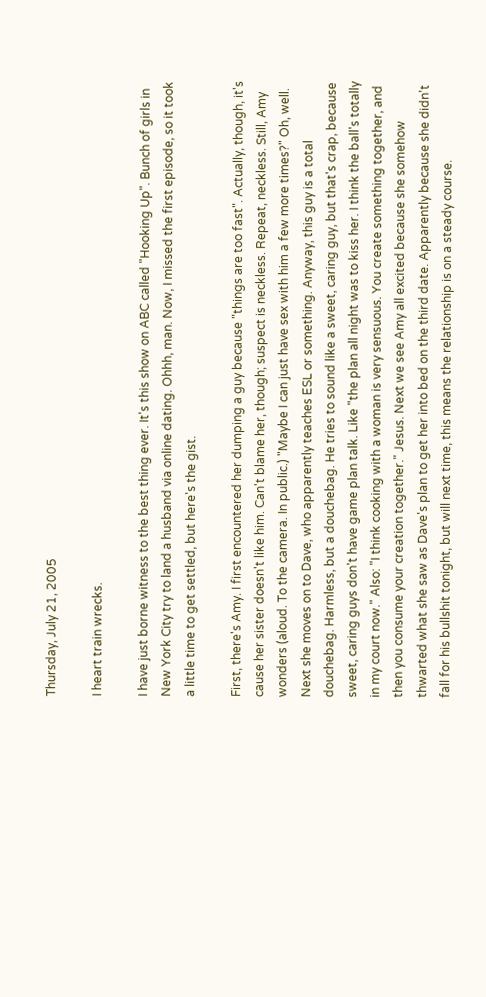Thursday, July 21, 2005

I heart train wrecks.

I have just borne witness to the best thing ever. It's this show on ABC called "Hooking Up". Bunch of girls in New York City try to land a husband via online dating. Ohhh, man. Now, I missed the first episode, so it took a little time to get settled, but here's the gist.

First, there's Amy. I first encountered her dumping a guy because "things are too fast". Actually, though, it's cause her sister doesn't like him. Can't blame her, though; suspect is neckless. Repeat, neckless. Still, Amy wonders (aloud. To the camera. In public.) "Maybe I can just have sex with him a few more times?" Oh, well. Next she moves on to Dave, who apparently teaches ESL or something. Anyway, this guy is a total douchebag. Harmless, but a douchebag. He tries to sound like a sweet, caring guy, but that's crap, because sweet, caring guys don't have game plan talk. Like "the plan all night was to kiss her. I think the ball's totally in my court now." Also: "I think cooking with a woman is very sensuous. You create something together, and then you consume your creation together." Jesus. Next we see Amy all excited because she somehow thwarted what she saw as Dave's plan to get her into bed on the third date. Apparently because she didn't fall for his bullshit tonight, but will next time, this means the relationship is on a steady course.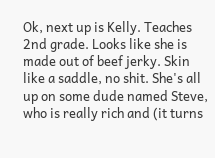Ok, next up is Kelly. Teaches 2nd grade. Looks like she is made out of beef jerky. Skin like a saddle, no shit. She's all up on some dude named Steve, who is really rich and (it turns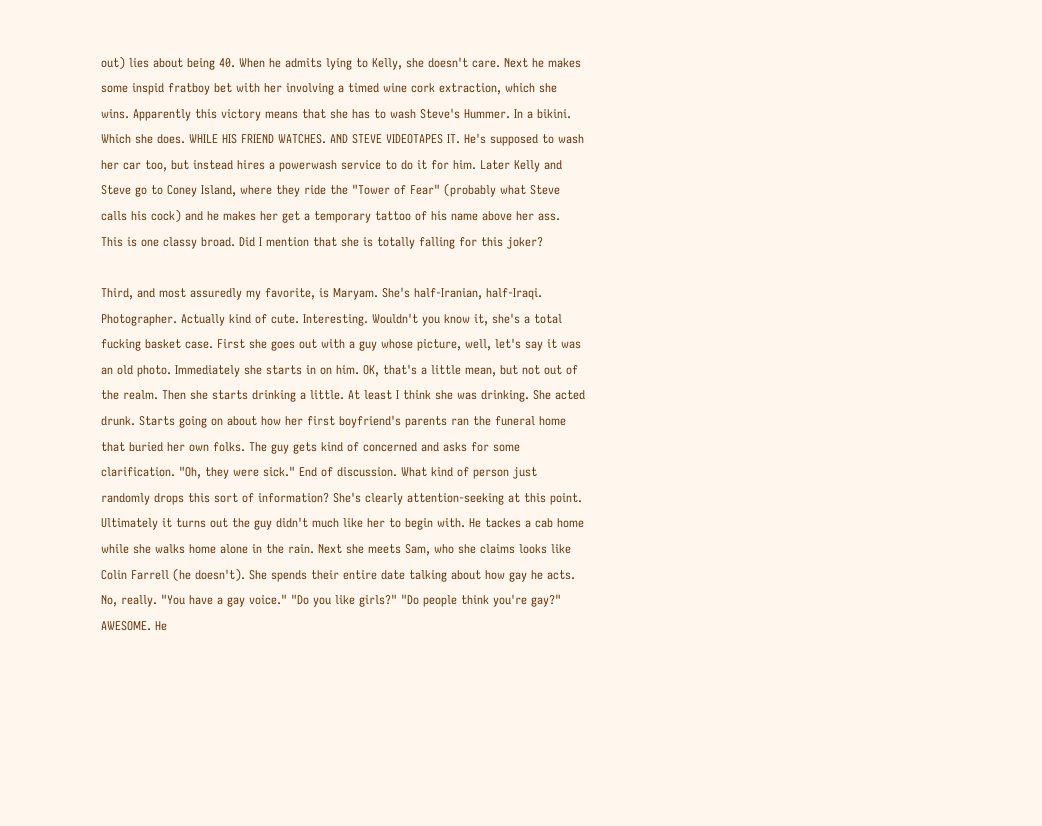out) lies about being 40. When he admits lying to Kelly, she doesn't care. Next he makes some inspid fratboy bet with her involving a timed wine cork extraction, which she wins. Apparently this victory means that she has to wash Steve's Hummer. In a bikini. Which she does. WHILE HIS FRIEND WATCHES. AND STEVE VIDEOTAPES IT. He's supposed to wash her car too, but instead hires a powerwash service to do it for him. Later Kelly and Steve go to Coney Island, where they ride the "Tower of Fear" (probably what Steve calls his cock) and he makes her get a temporary tattoo of his name above her ass. This is one classy broad. Did I mention that she is totally falling for this joker?

Third, and most assuredly my favorite, is Maryam. She's half-Iranian, half-Iraqi. Photographer. Actually kind of cute. Interesting. Wouldn't you know it, she's a total fucking basket case. First she goes out with a guy whose picture, well, let's say it was an old photo. Immediately she starts in on him. OK, that's a little mean, but not out of the realm. Then she starts drinking a little. At least I think she was drinking. She acted drunk. Starts going on about how her first boyfriend's parents ran the funeral home that buried her own folks. The guy gets kind of concerned and asks for some clarification. "Oh, they were sick." End of discussion. What kind of person just randomly drops this sort of information? She's clearly attention-seeking at this point. Ultimately it turns out the guy didn't much like her to begin with. He tackes a cab home while she walks home alone in the rain. Next she meets Sam, who she claims looks like Colin Farrell (he doesn't). She spends their entire date talking about how gay he acts. No, really. "You have a gay voice." "Do you like girls?" "Do people think you're gay?" AWESOME. He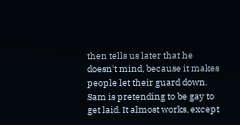then tells us later that he doesn't mind, because it makes people let their guard down. Sam is pretending to be gay to get laid. It almost works, except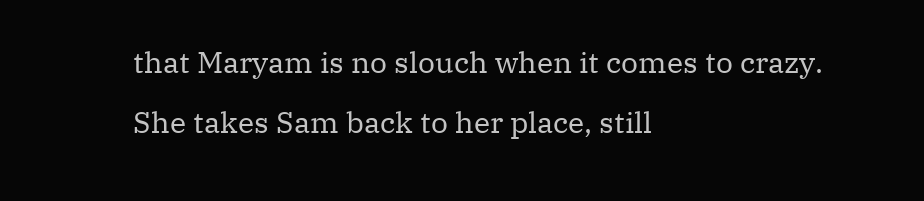that Maryam is no slouch when it comes to crazy. She takes Sam back to her place, still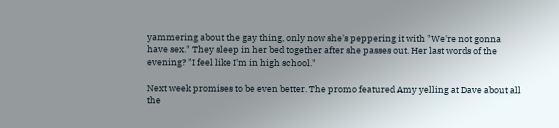yammering about the gay thing, only now she's peppering it with "We're not gonna have sex." They sleep in her bed together after she passes out. Her last words of the evening? "I feel like I'm in high school."

Next week promises to be even better. The promo featured Amy yelling at Dave about all the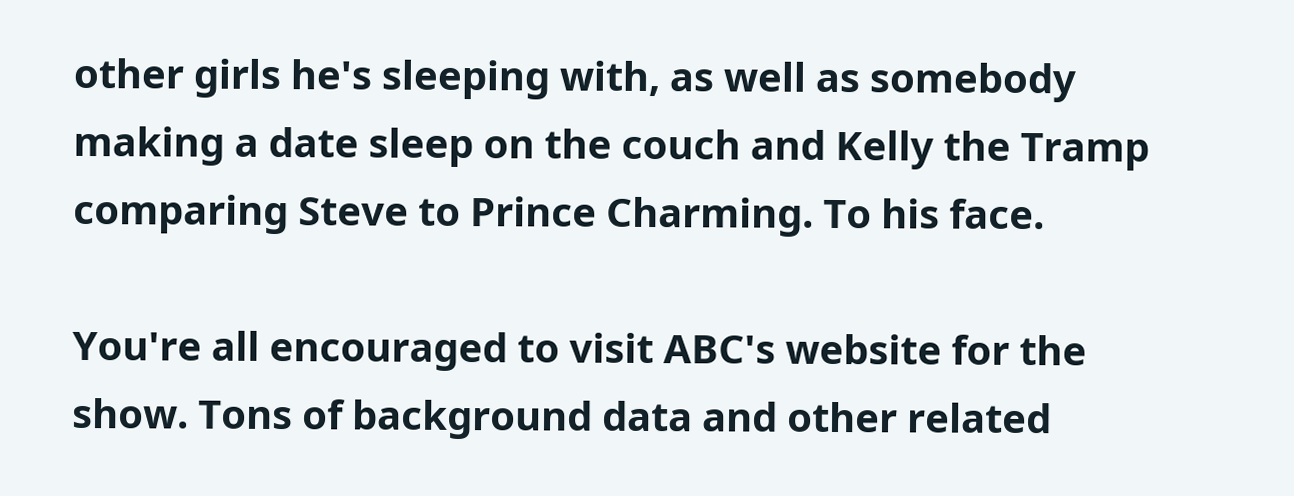other girls he's sleeping with, as well as somebody making a date sleep on the couch and Kelly the Tramp comparing Steve to Prince Charming. To his face.

You're all encouraged to visit ABC's website for the show. Tons of background data and other related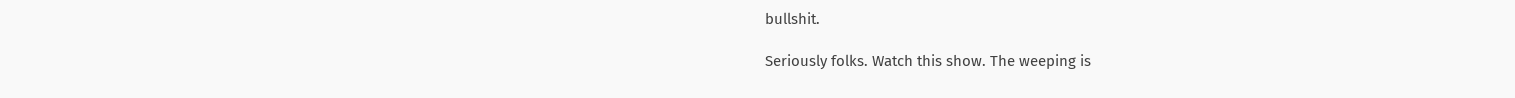bullshit.

Seriously folks. Watch this show. The weeping is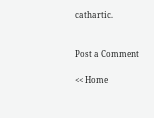cathartic.


Post a Comment

<< Home